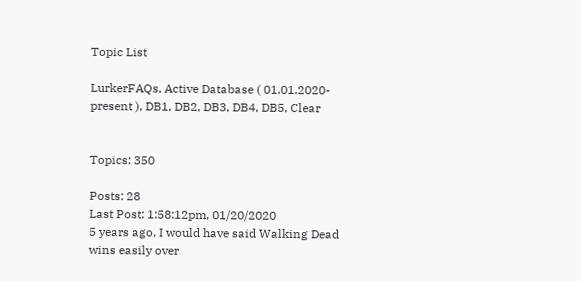Topic List

LurkerFAQs, Active Database ( 01.01.2020-present ), DB1, DB2, DB3, DB4, DB5, Clear


Topics: 350

Posts: 28
Last Post: 1:58:12pm, 01/20/2020
5 years ago, I would have said Walking Dead wins easily over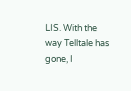LIS. With the way Telltale has gone, I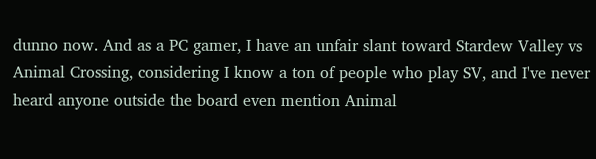dunno now. And as a PC gamer, I have an unfair slant toward Stardew Valley vs Animal Crossing, considering I know a ton of people who play SV, and I've never heard anyone outside the board even mention Animal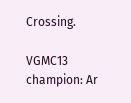Crossing.

VGMC13 champion: Ar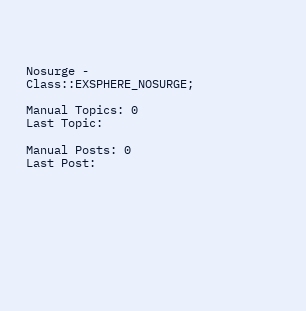Nosurge - Class::EXSPHERE_NOSURGE;

Manual Topics: 0
Last Topic:

Manual Posts: 0
Last Post: